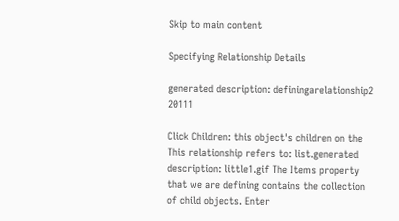Skip to main content

Specifying Relationship Details

generated description: definingarelationship2 20111

Click Children: this object's children on the This relationship refers to: list.generated description: little1.gif The Items property that we are defining contains the collection of child objects. Enter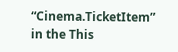“Cinema.TicketItem” in the This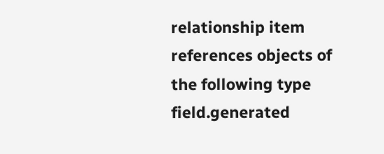relationship item references objects of the following type field.generated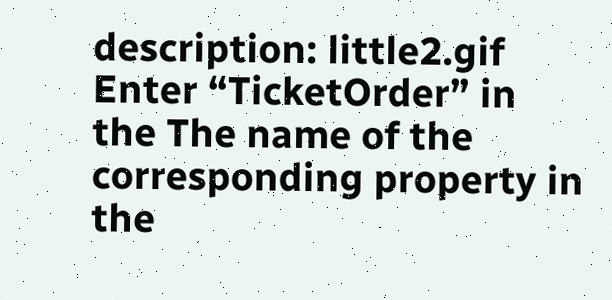description: little2.gif Enter “TicketOrder” in the The name of the corresponding property in the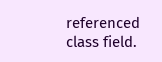referenced class field.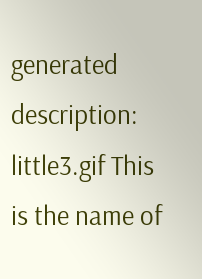generated description: little3.gif This is the name of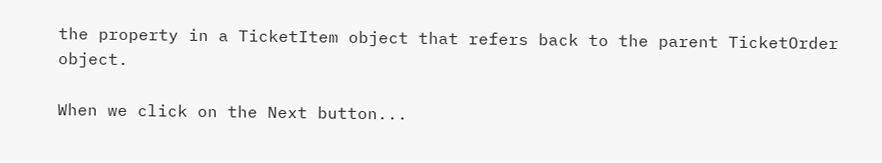the property in a TicketItem object that refers back to the parent TicketOrder object.

When we click on the Next button...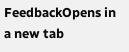FeedbackOpens in a new tab